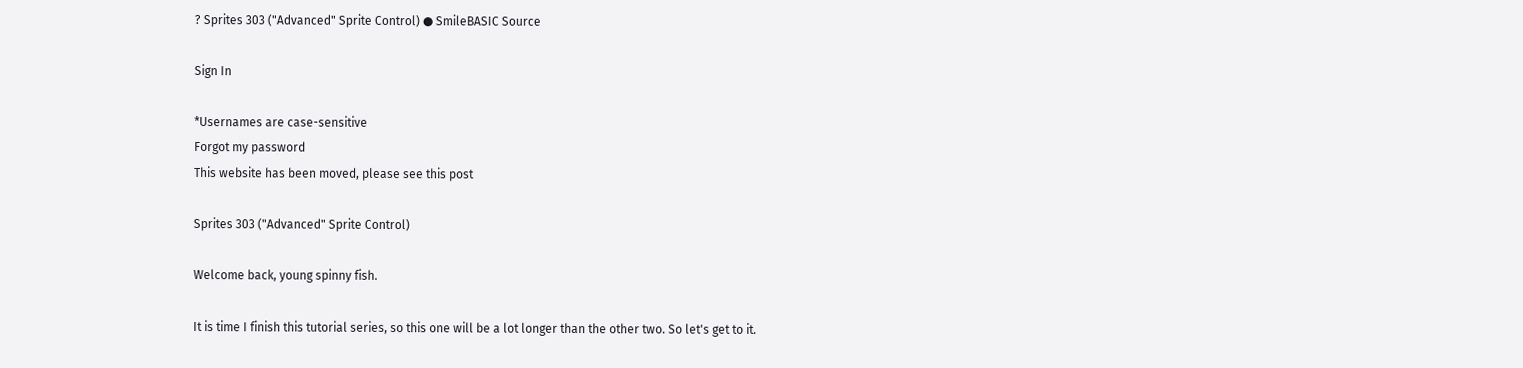? Sprites 303 ("Advanced" Sprite Control) ● SmileBASIC Source

Sign In

*Usernames are case-sensitive
Forgot my password
This website has been moved, please see this post

Sprites 303 ("Advanced" Sprite Control)

Welcome back, young spinny fish.

It is time I finish this tutorial series, so this one will be a lot longer than the other two. So let's get to it.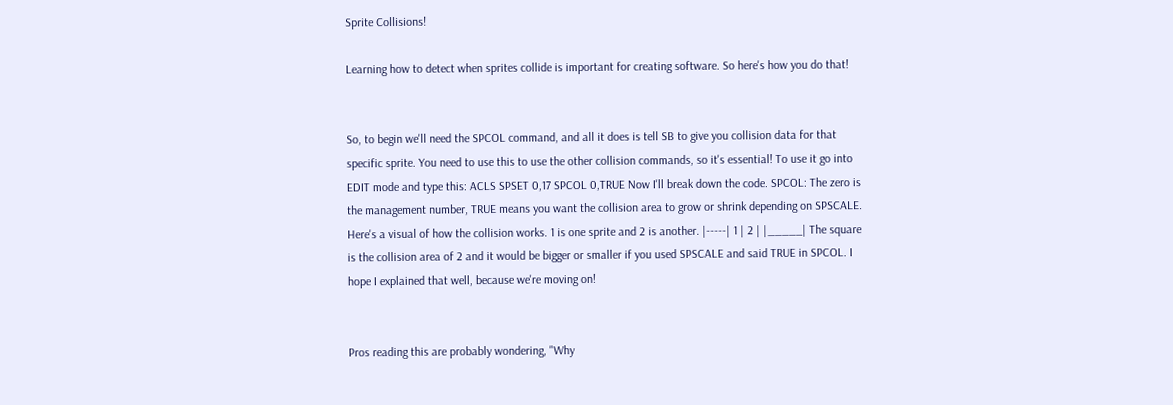Sprite Collisions!

Learning how to detect when sprites collide is important for creating software. So here's how you do that!


So, to begin we'll need the SPCOL command, and all it does is tell SB to give you collision data for that specific sprite. You need to use this to use the other collision commands, so it's essential! To use it go into EDIT mode and type this: ACLS SPSET 0,17 SPCOL 0,TRUE Now I'll break down the code. SPCOL: The zero is the management number, TRUE means you want the collision area to grow or shrink depending on SPSCALE. Here's a visual of how the collision works. 1 is one sprite and 2 is another. |-----| 1 | 2 | |_____| The square is the collision area of 2 and it would be bigger or smaller if you used SPSCALE and said TRUE in SPCOL. I hope I explained that well, because we're moving on!


Pros reading this are probably wondering, "Why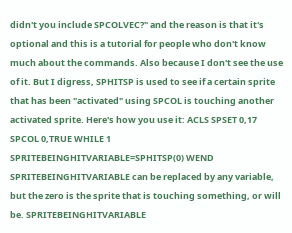didn't you include SPCOLVEC?" and the reason is that it's optional and this is a tutorial for people who don't know much about the commands. Also because I don't see the use of it. But I digress, SPHITSP is used to see if a certain sprite that has been "activated" using SPCOL is touching another activated sprite. Here's how you use it: ACLS SPSET 0,17 SPCOL 0,TRUE WHILE 1 SPRITEBEINGHITVARIABLE=SPHITSP(0) WEND SPRITEBEINGHITVARIABLE can be replaced by any variable, but the zero is the sprite that is touching something, or will be. SPRITEBEINGHITVARIABLE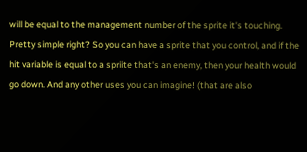will be equal to the management number of the sprite it's touching. Pretty simple right? So you can have a sprite that you control, and if the hit variable is equal to a spriite that's an enemy, then your health would go down. And any other uses you can imagine! (that are also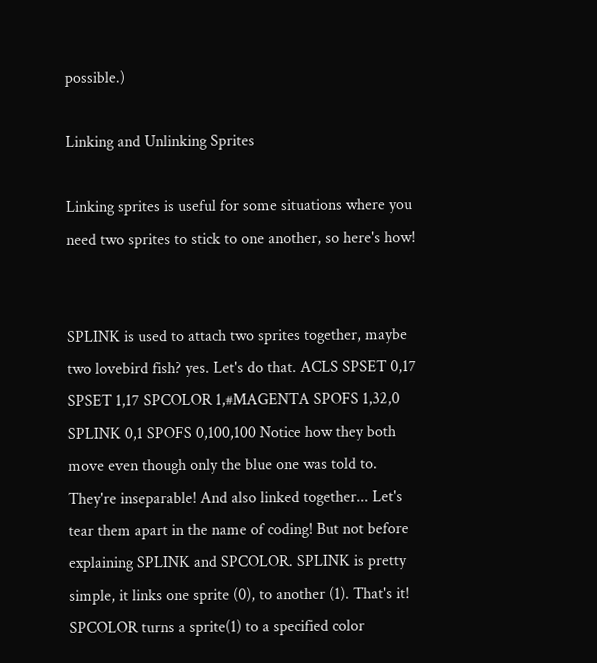possible.)

Linking and Unlinking Sprites

Linking sprites is useful for some situations where you need two sprites to stick to one another, so here's how!


SPLINK is used to attach two sprites together, maybe two lovebird fish? yes. Let's do that. ACLS SPSET 0,17 SPSET 1,17 SPCOLOR 1,#MAGENTA SPOFS 1,32,0 SPLINK 0,1 SPOFS 0,100,100 Notice how they both move even though only the blue one was told to. They're inseparable! And also linked together... Let's tear them apart in the name of coding! But not before explaining SPLINK and SPCOLOR. SPLINK is pretty simple, it links one sprite (0), to another (1). That's it! SPCOLOR turns a sprite(1) to a specified color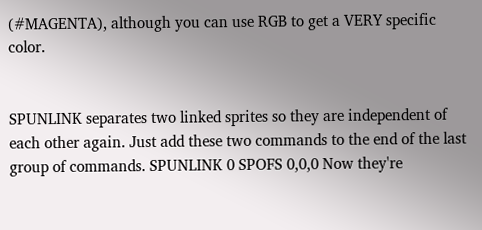(#MAGENTA), although you can use RGB to get a VERY specific color.


SPUNLINK separates two linked sprites so they are independent of each other again. Just add these two commands to the end of the last group of commands. SPUNLINK 0 SPOFS 0,0,0 Now they're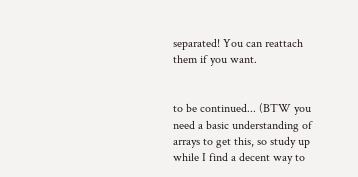separated! You can reattach them if you want.


to be continued... (BTW you need a basic understanding of arrays to get this, so study up while I find a decent way to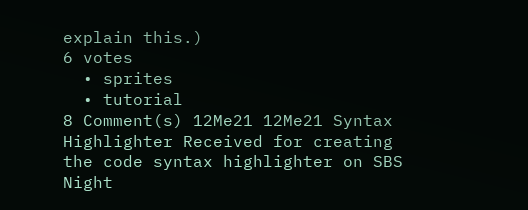explain this.)
6 votes
  • sprites
  • tutorial
8 Comment(s) 12Me21 12Me21 Syntax Highlighter Received for creating the code syntax highlighter on SBS Night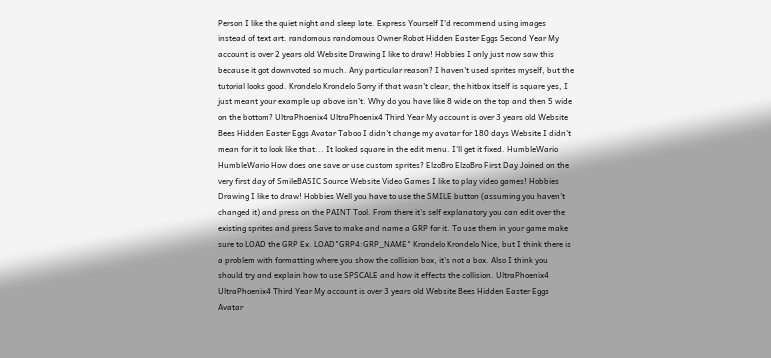Person I like the quiet night and sleep late. Express Yourself I'd recommend using images instead of text art. randomous randomous Owner Robot Hidden Easter Eggs Second Year My account is over 2 years old Website Drawing I like to draw! Hobbies I only just now saw this because it got downvoted so much. Any particular reason? I haven't used sprites myself, but the tutorial looks good. Krondelo Krondelo Sorry if that wasn't clear, the hitbox itself is square yes, I just meant your example up above isn't. Why do you have like 8 wide on the top and then 5 wide on the bottom? UltraPhoenix4 UltraPhoenix4 Third Year My account is over 3 years old Website Bees Hidden Easter Eggs Avatar Taboo I didn't change my avatar for 180 days Website I didn't mean for it to look like that... It looked square in the edit menu. I'll get it fixed. HumbleWario HumbleWario How does one save or use custom sprites? ElzoBro ElzoBro First Day Joined on the very first day of SmileBASIC Source Website Video Games I like to play video games! Hobbies Drawing I like to draw! Hobbies Well you have to use the SMILE button (assuming you haven't changed it) and press on the PAINT Tool. From there it's self explanatory you can edit over the existing sprites and press Save to make and name a GRP for it. To use them in your game make sure to LOAD the GRP Ex. LOAD"GRP4:GRP_NAME" Krondelo Krondelo Nice, but I think there is a problem with formatting where you show the collision box, it's not a box. Also I think you should try and explain how to use SPSCALE and how it effects the collision. UltraPhoenix4 UltraPhoenix4 Third Year My account is over 3 years old Website Bees Hidden Easter Eggs Avatar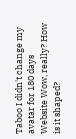Taboo I didn't change my avatar for 180 days Website Wow, really? How is it shaped?